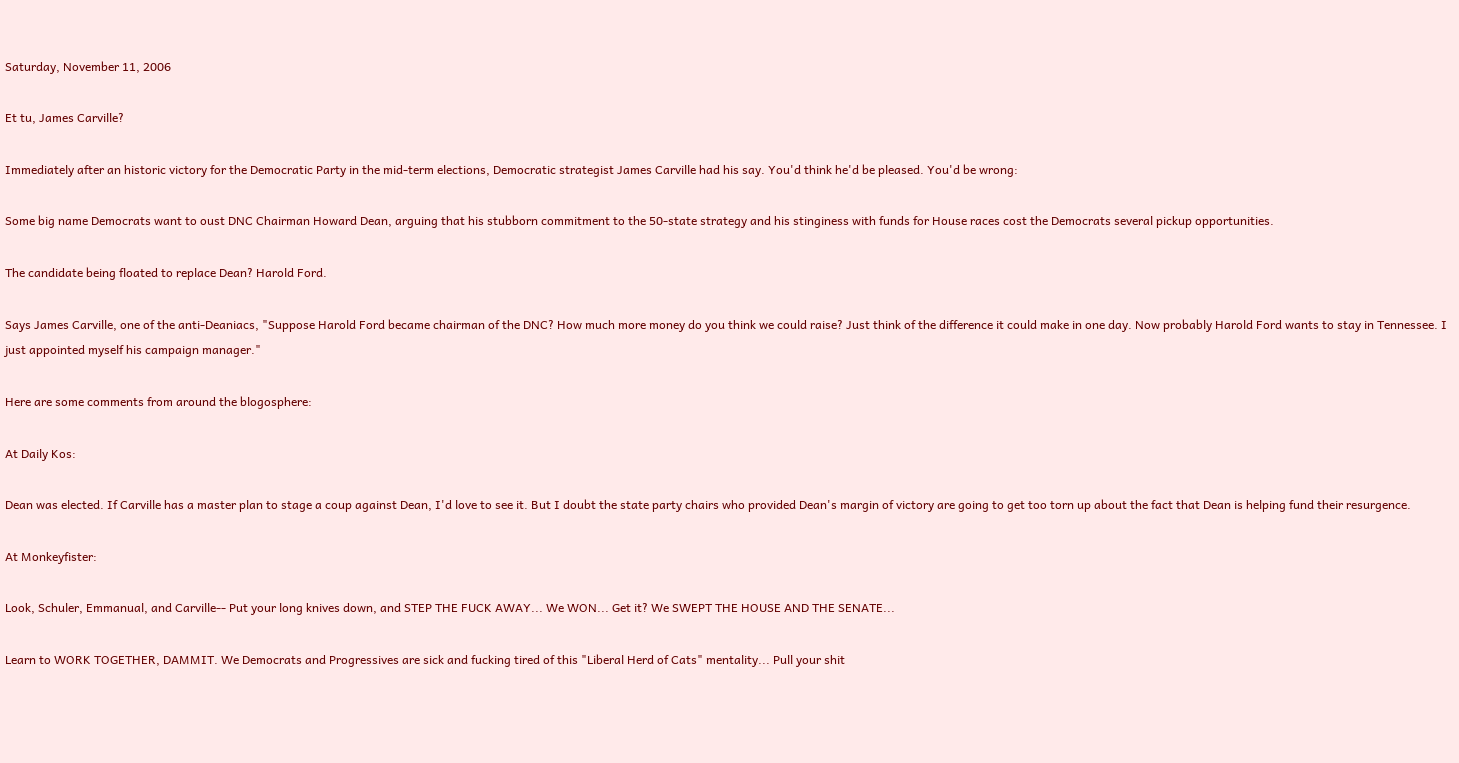Saturday, November 11, 2006

Et tu, James Carville?

Immediately after an historic victory for the Democratic Party in the mid-term elections, Democratic strategist James Carville had his say. You'd think he'd be pleased. You'd be wrong:

Some big name Democrats want to oust DNC Chairman Howard Dean, arguing that his stubborn commitment to the 50-state strategy and his stinginess with funds for House races cost the Democrats several pickup opportunities.

The candidate being floated to replace Dean? Harold Ford.

Says James Carville, one of the anti-Deaniacs, "Suppose Harold Ford became chairman of the DNC? How much more money do you think we could raise? Just think of the difference it could make in one day. Now probably Harold Ford wants to stay in Tennessee. I just appointed myself his campaign manager."

Here are some comments from around the blogosphere:

At Daily Kos:

Dean was elected. If Carville has a master plan to stage a coup against Dean, I'd love to see it. But I doubt the state party chairs who provided Dean's margin of victory are going to get too torn up about the fact that Dean is helping fund their resurgence.

At Monkeyfister:

Look, Schuler, Emmanual, and Carville-- Put your long knives down, and STEP THE FUCK AWAY... We WON... Get it? We SWEPT THE HOUSE AND THE SENATE...

Learn to WORK TOGETHER, DAMMIT. We Democrats and Progressives are sick and fucking tired of this "Liberal Herd of Cats" mentality... Pull your shit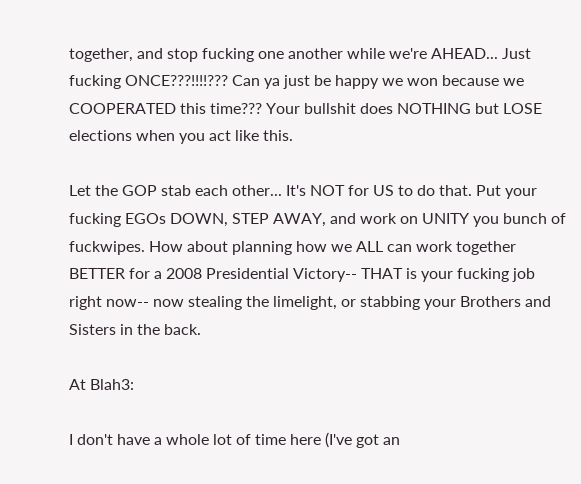together, and stop fucking one another while we're AHEAD... Just fucking ONCE???!!!!??? Can ya just be happy we won because we COOPERATED this time??? Your bullshit does NOTHING but LOSE elections when you act like this.

Let the GOP stab each other... It's NOT for US to do that. Put your fucking EGOs DOWN, STEP AWAY, and work on UNITY you bunch of fuckwipes. How about planning how we ALL can work together BETTER for a 2008 Presidential Victory-- THAT is your fucking job right now-- now stealing the limelight, or stabbing your Brothers and Sisters in the back.

At Blah3:

I don't have a whole lot of time here (I've got an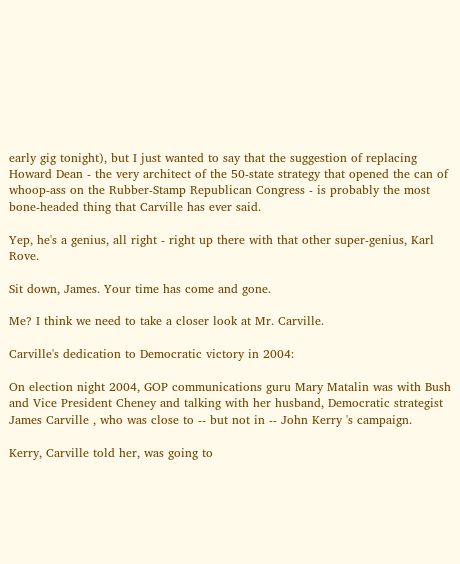early gig tonight), but I just wanted to say that the suggestion of replacing Howard Dean - the very architect of the 50-state strategy that opened the can of whoop-ass on the Rubber-Stamp Republican Congress - is probably the most bone-headed thing that Carville has ever said.

Yep, he's a genius, all right - right up there with that other super-genius, Karl Rove.

Sit down, James. Your time has come and gone.

Me? I think we need to take a closer look at Mr. Carville.

Carville's dedication to Democratic victory in 2004:

On election night 2004, GOP communications guru Mary Matalin was with Bush and Vice President Cheney and talking with her husband, Democratic strategist James Carville , who was close to -- but not in -- John Kerry 's campaign.

Kerry, Carville told her, was going to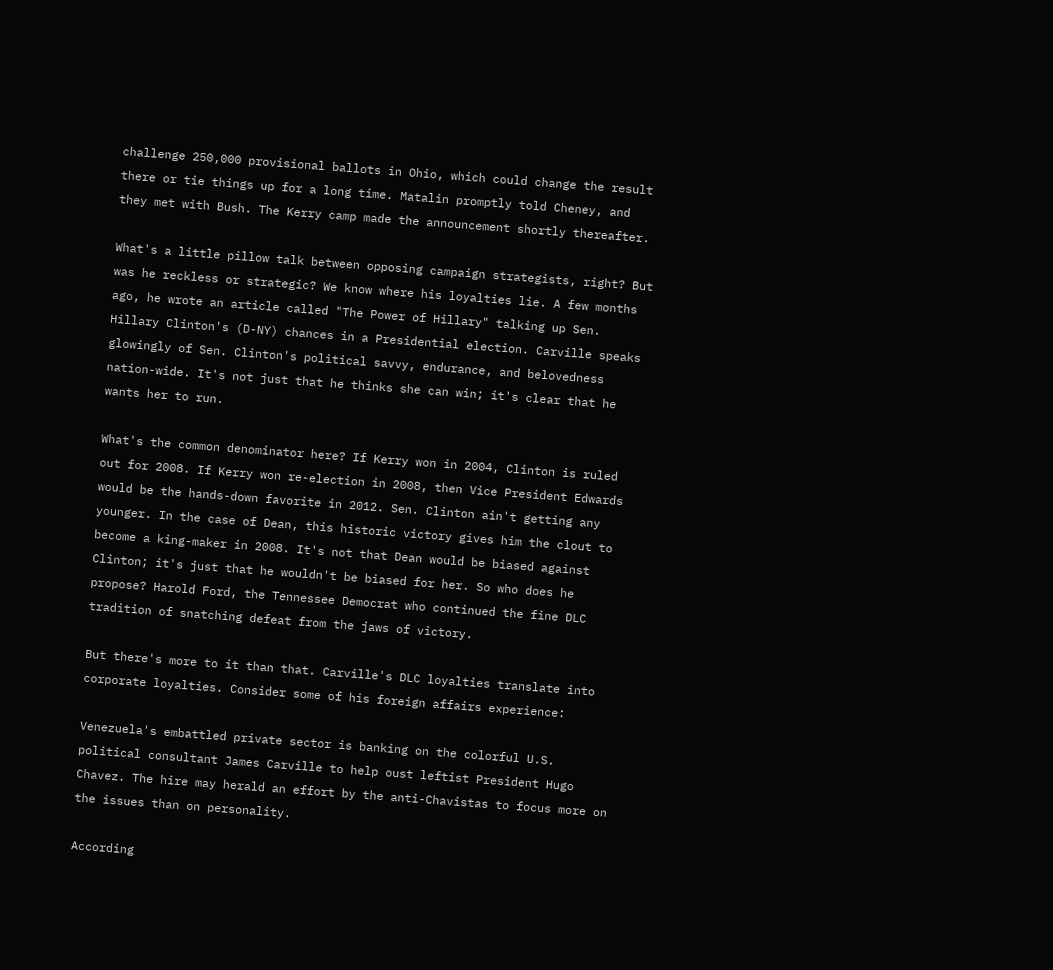challenge 250,000 provisional ballots in Ohio, which could change the result there or tie things up for a long time. Matalin promptly told Cheney, and they met with Bush. The Kerry camp made the announcement shortly thereafter.

What's a little pillow talk between opposing campaign strategists, right? But was he reckless or strategic? We know where his loyalties lie. A few months ago, he wrote an article called "The Power of Hillary" talking up Sen. Hillary Clinton's (D-NY) chances in a Presidential election. Carville speaks glowingly of Sen. Clinton's political savvy, endurance, and belovedness nation-wide. It's not just that he thinks she can win; it's clear that he wants her to run.

What's the common denominator here? If Kerry won in 2004, Clinton is ruled out for 2008. If Kerry won re-election in 2008, then Vice President Edwards would be the hands-down favorite in 2012. Sen. Clinton ain't getting any younger. In the case of Dean, this historic victory gives him the clout to become a king-maker in 2008. It's not that Dean would be biased against Clinton; it's just that he wouldn't be biased for her. So who does he propose? Harold Ford, the Tennessee Democrat who continued the fine DLC tradition of snatching defeat from the jaws of victory.

But there's more to it than that. Carville's DLC loyalties translate into corporate loyalties. Consider some of his foreign affairs experience:

Venezuela's embattled private sector is banking on the colorful U.S. political consultant James Carville to help oust leftist President Hugo Chavez. The hire may herald an effort by the anti-Chavistas to focus more on the issues than on personality.

According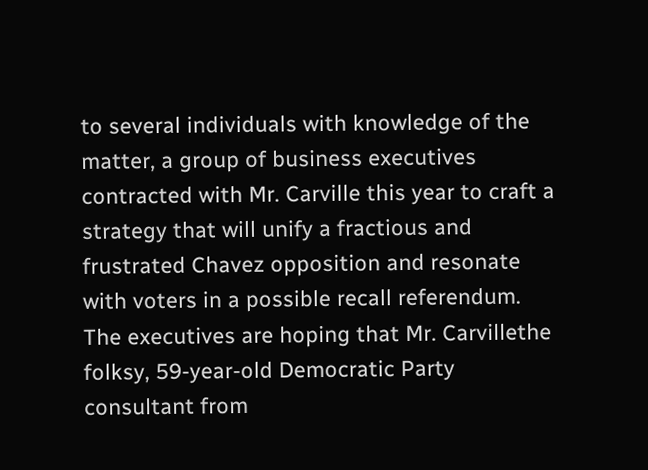to several individuals with knowledge of the matter, a group of business executives contracted with Mr. Carville this year to craft a strategy that will unify a fractious and frustrated Chavez opposition and resonate with voters in a possible recall referendum. The executives are hoping that Mr. Carvillethe folksy, 59-year-old Democratic Party consultant from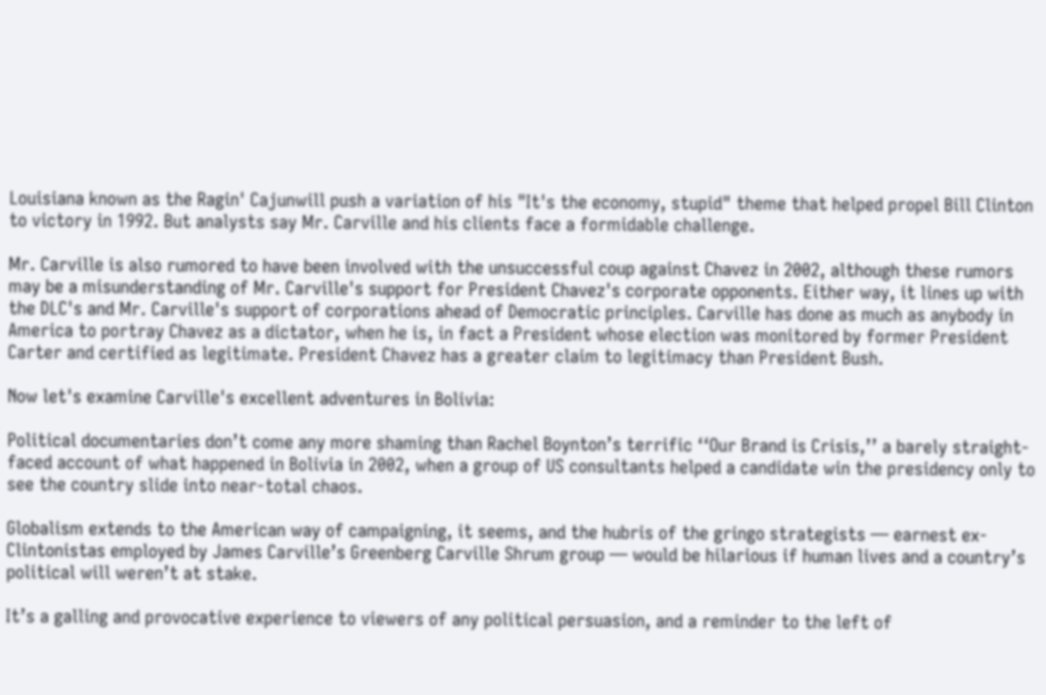Louisiana known as the Ragin' Cajunwill push a variation of his "It's the economy, stupid" theme that helped propel Bill Clinton to victory in 1992. But analysts say Mr. Carville and his clients face a formidable challenge.

Mr. Carville is also rumored to have been involved with the unsuccessful coup against Chavez in 2002, although these rumors may be a misunderstanding of Mr. Carville's support for President Chavez's corporate opponents. Either way, it lines up with the DLC's and Mr. Carville's support of corporations ahead of Democratic principles. Carville has done as much as anybody in America to portray Chavez as a dictator, when he is, in fact a President whose election was monitored by former President Carter and certified as legitimate. President Chavez has a greater claim to legitimacy than President Bush.

Now let's examine Carville's excellent adventures in Bolivia:

Political documentaries don’t come any more shaming than Rachel Boynton’s terrific ‘‘Our Brand is Crisis,’’ a barely straight-faced account of what happened in Bolivia in 2002, when a group of US consultants helped a candidate win the presidency only to see the country slide into near-total chaos.

Globalism extends to the American way of campaigning, it seems, and the hubris of the gringo strategists — earnest ex-Clintonistas employed by James Carville’s Greenberg Carville Shrum group — would be hilarious if human lives and a country’s political will weren’t at stake.

It’s a galling and provocative experience to viewers of any political persuasion, and a reminder to the left of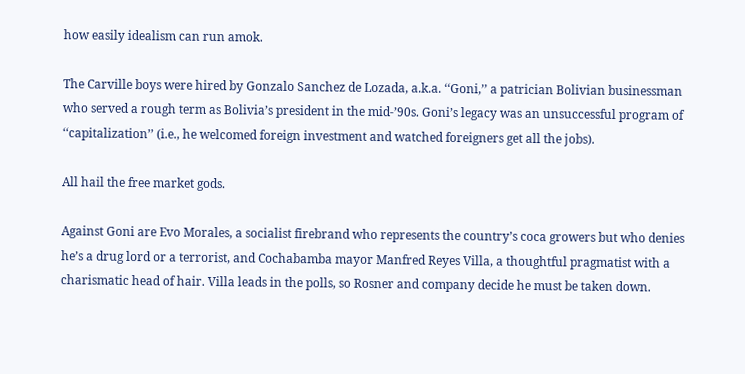how easily idealism can run amok.

The Carville boys were hired by Gonzalo Sanchez de Lozada, a.k.a. ‘‘Goni,’’ a patrician Bolivian businessman who served a rough term as Bolivia’s president in the mid-’90s. Goni’s legacy was an unsuccessful program of ‘‘capitalization’’ (i.e., he welcomed foreign investment and watched foreigners get all the jobs).

All hail the free market gods.

Against Goni are Evo Morales, a socialist firebrand who represents the country’s coca growers but who denies he’s a drug lord or a terrorist, and Cochabamba mayor Manfred Reyes Villa, a thoughtful pragmatist with a charismatic head of hair. Villa leads in the polls, so Rosner and company decide he must be taken down.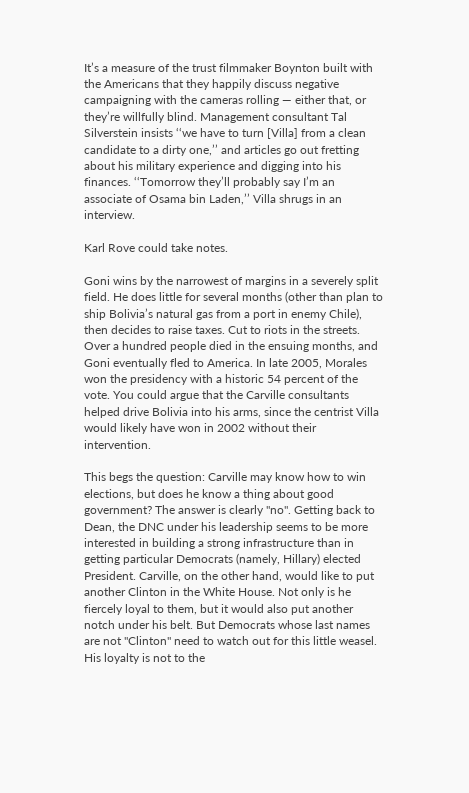It’s a measure of the trust filmmaker Boynton built with the Americans that they happily discuss negative campaigning with the cameras rolling — either that, or they’re willfully blind. Management consultant Tal Silverstein insists ‘‘we have to turn [Villa] from a clean candidate to a dirty one,’’ and articles go out fretting about his military experience and digging into his finances. ‘‘Tomorrow they’ll probably say I’m an associate of Osama bin Laden,’’ Villa shrugs in an interview.

Karl Rove could take notes.

Goni wins by the narrowest of margins in a severely split field. He does little for several months (other than plan to ship Bolivia’s natural gas from a port in enemy Chile), then decides to raise taxes. Cut to riots in the streets. Over a hundred people died in the ensuing months, and Goni eventually fled to America. In late 2005, Morales won the presidency with a historic 54 percent of the vote. You could argue that the Carville consultants helped drive Bolivia into his arms, since the centrist Villa would likely have won in 2002 without their intervention.

This begs the question: Carville may know how to win elections, but does he know a thing about good government? The answer is clearly "no". Getting back to Dean, the DNC under his leadership seems to be more interested in building a strong infrastructure than in getting particular Democrats (namely, Hillary) elected President. Carville, on the other hand, would like to put another Clinton in the White House. Not only is he fiercely loyal to them, but it would also put another notch under his belt. But Democrats whose last names are not "Clinton" need to watch out for this little weasel. His loyalty is not to the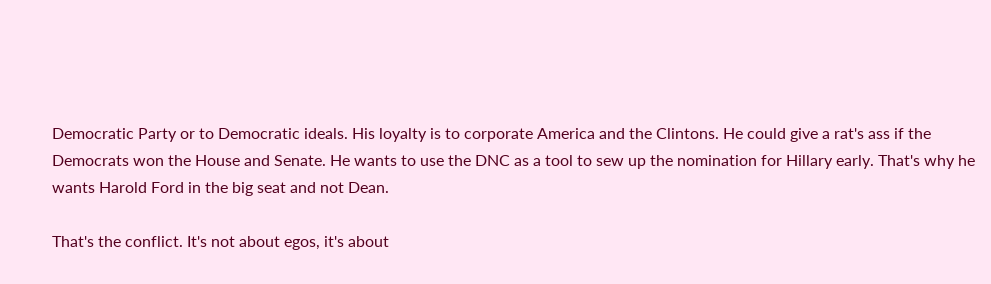Democratic Party or to Democratic ideals. His loyalty is to corporate America and the Clintons. He could give a rat's ass if the Democrats won the House and Senate. He wants to use the DNC as a tool to sew up the nomination for Hillary early. That's why he wants Harold Ford in the big seat and not Dean.

That's the conflict. It's not about egos, it's about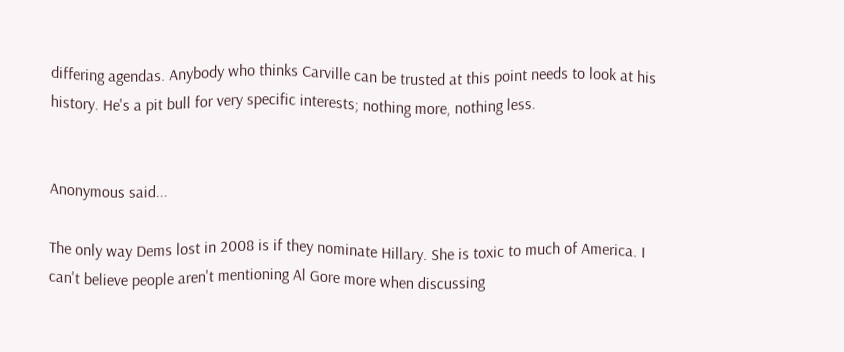differing agendas. Anybody who thinks Carville can be trusted at this point needs to look at his history. He's a pit bull for very specific interests; nothing more, nothing less.


Anonymous said...

The only way Dems lost in 2008 is if they nominate Hillary. She is toxic to much of America. I can't believe people aren't mentioning Al Gore more when discussing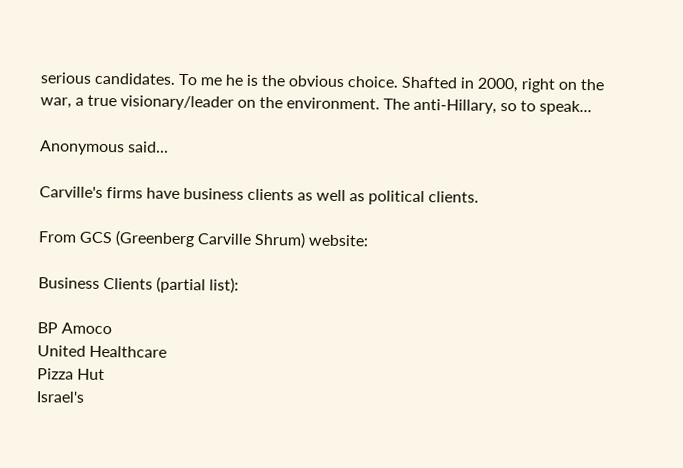serious candidates. To me he is the obvious choice. Shafted in 2000, right on the war, a true visionary/leader on the environment. The anti-Hillary, so to speak...

Anonymous said...

Carville's firms have business clients as well as political clients.

From GCS (Greenberg Carville Shrum) website:

Business Clients (partial list):

BP Amoco
United Healthcare
Pizza Hut
Israel's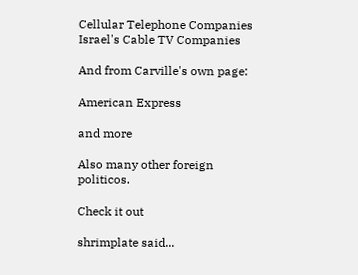Cellular Telephone Companies
Israel's Cable TV Companies

And from Carville's own page:

American Express

and more

Also many other foreign politicos.

Check it out

shrimplate said...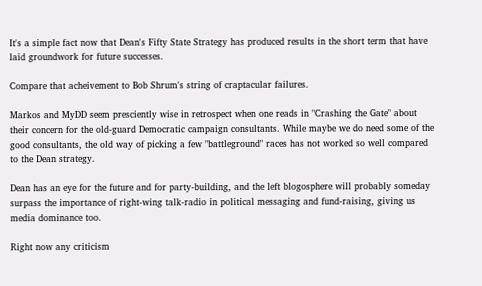It's a simple fact now that Dean's Fifty State Strategy has produced results in the short term that have laid groundwork for future successes.

Compare that acheivement to Bob Shrum's string of craptacular failures.

Markos and MyDD seem presciently wise in retrospect when one reads in "Crashing the Gate" about their concern for the old-guard Democratic campaign consultants. While maybe we do need some of the good consultants, the old way of picking a few "battleground" races has not worked so well compared to the Dean strategy.

Dean has an eye for the future and for party-building, and the left blogosphere will probably someday surpass the importance of right-wing talk-radio in political messaging and fund-raising, giving us media dominance too.

Right now any criticism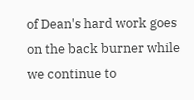of Dean's hard work goes on the back burner while we continue to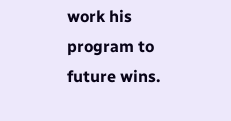work his program to future wins.